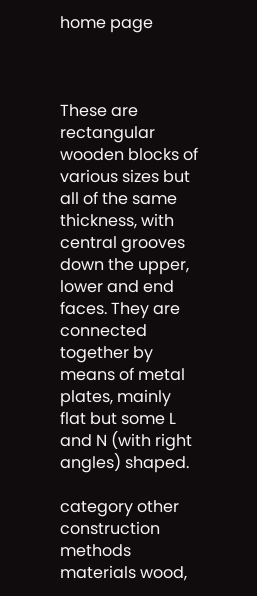home page



These are rectangular wooden blocks of various sizes but all of the same thickness, with central grooves down the upper, lower and end faces. They are connected together by means of metal plates, mainly flat but some L and N (with right angles) shaped.

category other construction methods
materials wood,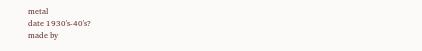metal
date 1930's-40's?
made by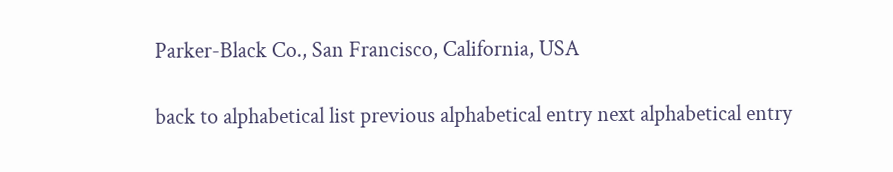Parker-Black Co., San Francisco, California, USA

back to alphabetical list previous alphabetical entry next alphabetical entry